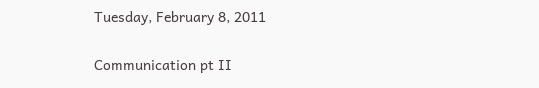Tuesday, February 8, 2011

Communication pt II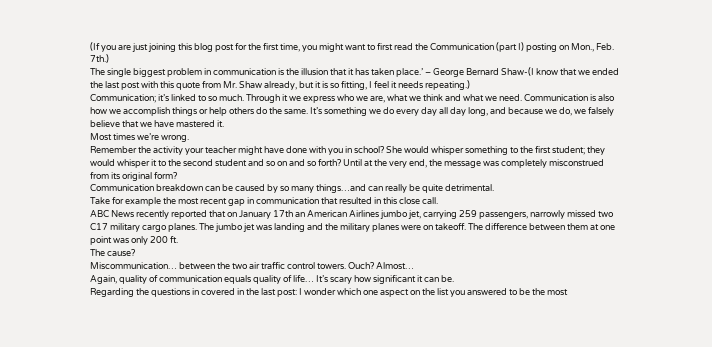(If you are just joining this blog post for the first time, you might want to first read the Communication (part I) posting on Mon., Feb. 7th.)
The single biggest problem in communication is the illusion that it has taken place.’ – George Bernard Shaw-(I know that we ended the last post with this quote from Mr. Shaw already, but it is so fitting, I feel it needs repeating.)
Communication; it’s linked to so much. Through it we express who we are, what we think and what we need. Communication is also how we accomplish things or help others do the same. It’s something we do every day all day long, and because we do, we falsely believe that we have mastered it.
Most times we’re wrong.
Remember the activity your teacher might have done with you in school? She would whisper something to the first student; they would whisper it to the second student and so on and so forth? Until at the very end, the message was completely misconstrued from its original form?
Communication breakdown can be caused by so many things…and can really be quite detrimental.
Take for example the most recent gap in communication that resulted in this close call.
ABC News recently reported that on January 17th an American Airlines jumbo jet, carrying 259 passengers, narrowly missed two C17 military cargo planes. The jumbo jet was landing and the military planes were on takeoff. The difference between them at one point was only 200 ft.
The cause?
Miscommunication… between the two air traffic control towers. Ouch? Almost…
Again, quality of communication equals quality of life… It’s scary how significant it can be.
Regarding the questions in covered in the last post: I wonder which one aspect on the list you answered to be the most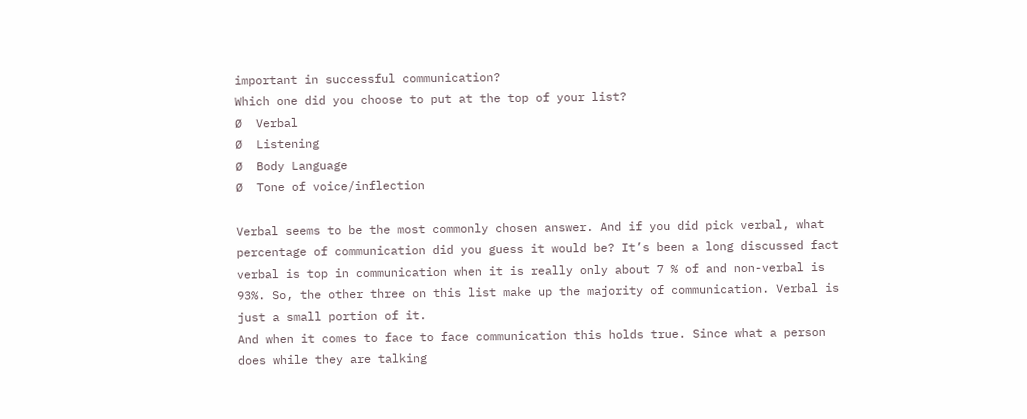important in successful communication?
Which one did you choose to put at the top of your list?
Ø  Verbal
Ø  Listening
Ø  Body Language
Ø  Tone of voice/inflection

Verbal seems to be the most commonly chosen answer. And if you did pick verbal, what percentage of communication did you guess it would be? It’s been a long discussed fact verbal is top in communication when it is really only about 7 % of and non-verbal is 93%. So, the other three on this list make up the majority of communication. Verbal is just a small portion of it.
And when it comes to face to face communication this holds true. Since what a person does while they are talking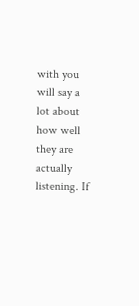with you will say a lot about how well they are actually listening. If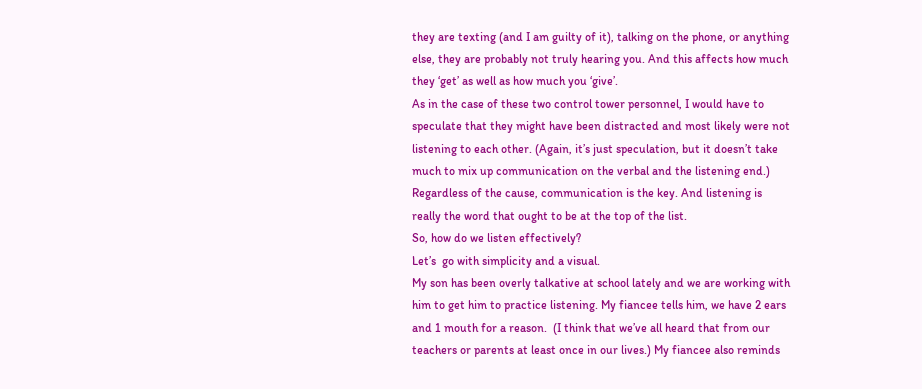they are texting (and I am guilty of it), talking on the phone, or anything else, they are probably not truly hearing you. And this affects how much they ‘get’ as well as how much you ‘give’.
As in the case of these two control tower personnel, I would have to speculate that they might have been distracted and most likely were not listening to each other. (Again, it’s just speculation, but it doesn’t take much to mix up communication on the verbal and the listening end.)
Regardless of the cause, communication is the key. And listening is really the word that ought to be at the top of the list.
So, how do we listen effectively?
Let’s  go with simplicity and a visual.
My son has been overly talkative at school lately and we are working with him to get him to practice listening. My fiancee tells him, we have 2 ears and 1 mouth for a reason.  (I think that we’ve all heard that from our teachers or parents at least once in our lives.) My fiancee also reminds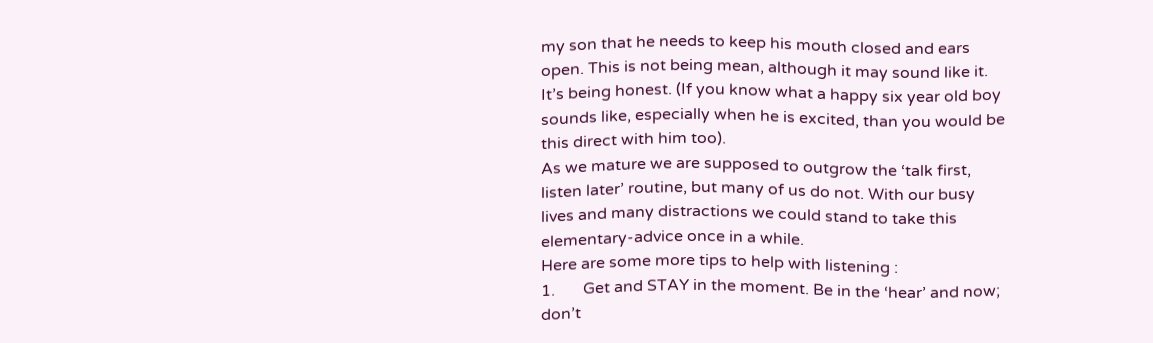my son that he needs to keep his mouth closed and ears open. This is not being mean, although it may sound like it. It’s being honest. (If you know what a happy six year old boy sounds like, especially when he is excited, than you would be this direct with him too).
As we mature we are supposed to outgrow the ‘talk first, listen later’ routine, but many of us do not. With our busy lives and many distractions we could stand to take this elementary-advice once in a while.
Here are some more tips to help with listening :
1.       Get and STAY in the moment. Be in the ‘hear’ and now; don’t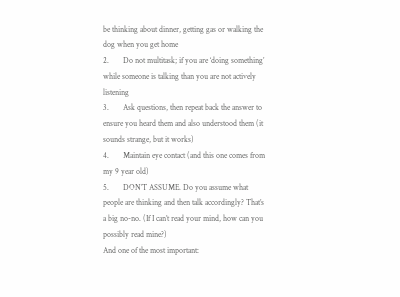be thinking about dinner, getting gas or walking the dog when you get home
2.       Do not multitask; if you are ‘doing something’ while someone is talking than you are not actively listening
3.       Ask questions, then repeat back the answer to ensure you heard them and also understood them (it sounds strange, but it works)
4.       Maintain eye contact (and this one comes from my 9 year old)
5.       DON’T ASSUME. Do you assume what people are thinking and then talk accordingly? That’s a big no-no. (If I can’t read your mind, how can you possibly read mine?)
And one of the most important: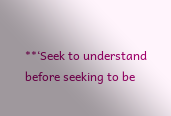**‘Seek to understand before seeking to be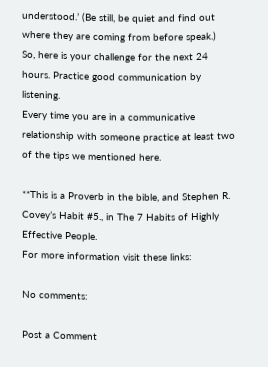understood.’ (Be still, be quiet and find out where they are coming from before speak.)
So, here is your challenge for the next 24 hours. Practice good communication by listening.
Every time you are in a communicative relationship with someone practice at least two of the tips we mentioned here.

**This is a Proverb in the bible, and Stephen R. Covey’s Habit #5., in The 7 Habits of Highly Effective People.
For more information visit these links:

No comments:

Post a Comment